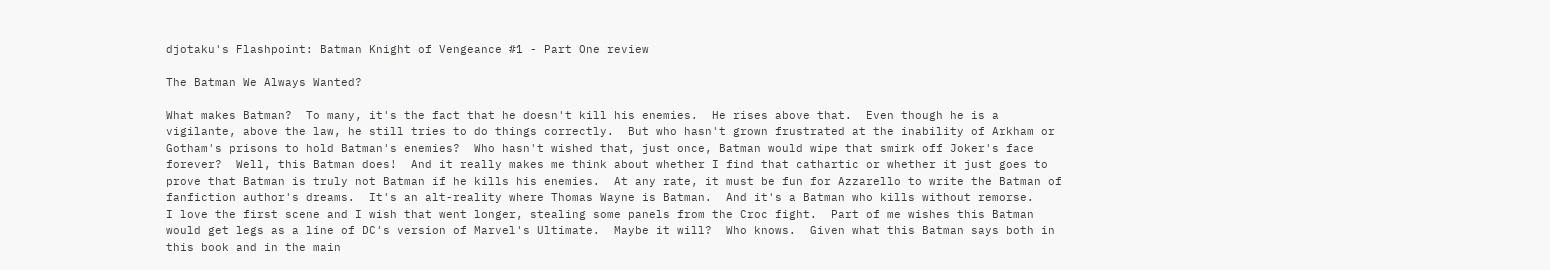djotaku's Flashpoint: Batman Knight of Vengeance #1 - Part One review

The Batman We Always Wanted?

What makes Batman?  To many, it's the fact that he doesn't kill his enemies.  He rises above that.  Even though he is a vigilante, above the law, he still tries to do things correctly.  But who hasn't grown frustrated at the inability of Arkham or Gotham's prisons to hold Batman's enemies?  Who hasn't wished that, just once, Batman would wipe that smirk off Joker's face forever?  Well, this Batman does!  And it really makes me think about whether I find that cathartic or whether it just goes to prove that Batman is truly not Batman if he kills his enemies.  At any rate, it must be fun for Azzarello to write the Batman of fanfiction author's dreams.  It's an alt-reality where Thomas Wayne is Batman.  And it's a Batman who kills without remorse.
I love the first scene and I wish that went longer, stealing some panels from the Croc fight.  Part of me wishes this Batman would get legs as a line of DC's version of Marvel's Ultimate.  Maybe it will?  Who knows.  Given what this Batman says both in this book and in the main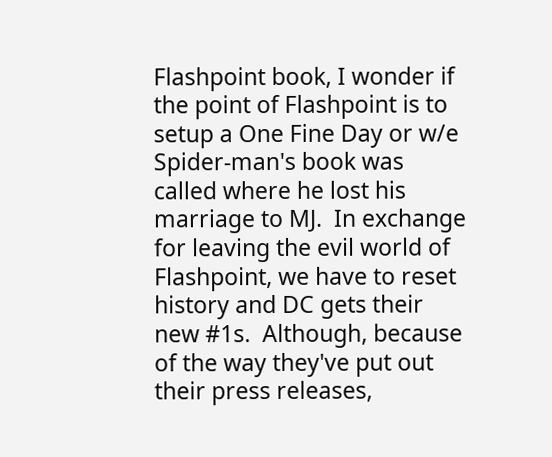Flashpoint book, I wonder if the point of Flashpoint is to setup a One Fine Day or w/e Spider-man's book was called where he lost his marriage to MJ.  In exchange for leaving the evil world of Flashpoint, we have to reset history and DC gets their new #1s.  Although, because of the way they've put out their press releases,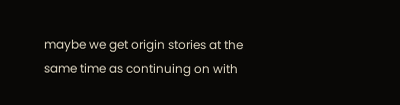maybe we get origin stories at the same time as continuing on with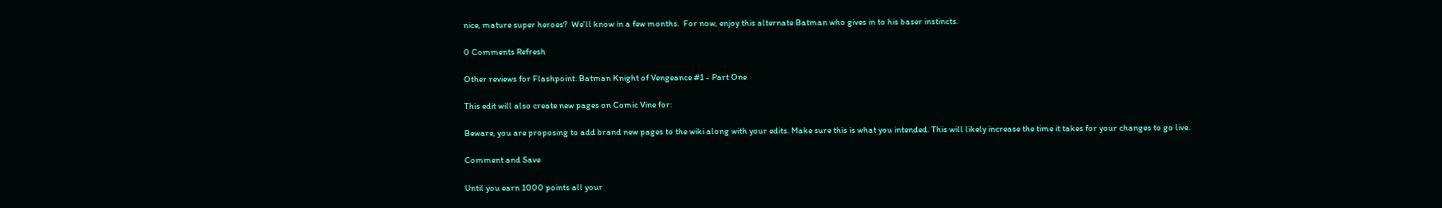nice, mature super heroes?  We'll know in a few months.  For now, enjoy this alternate Batman who gives in to his baser instincts.

0 Comments Refresh

Other reviews for Flashpoint: Batman Knight of Vengeance #1 - Part One

This edit will also create new pages on Comic Vine for:

Beware, you are proposing to add brand new pages to the wiki along with your edits. Make sure this is what you intended. This will likely increase the time it takes for your changes to go live.

Comment and Save

Until you earn 1000 points all your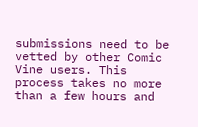submissions need to be vetted by other Comic Vine users. This process takes no more than a few hours and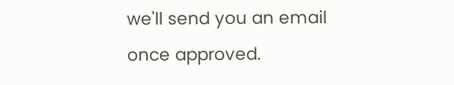we'll send you an email once approved.